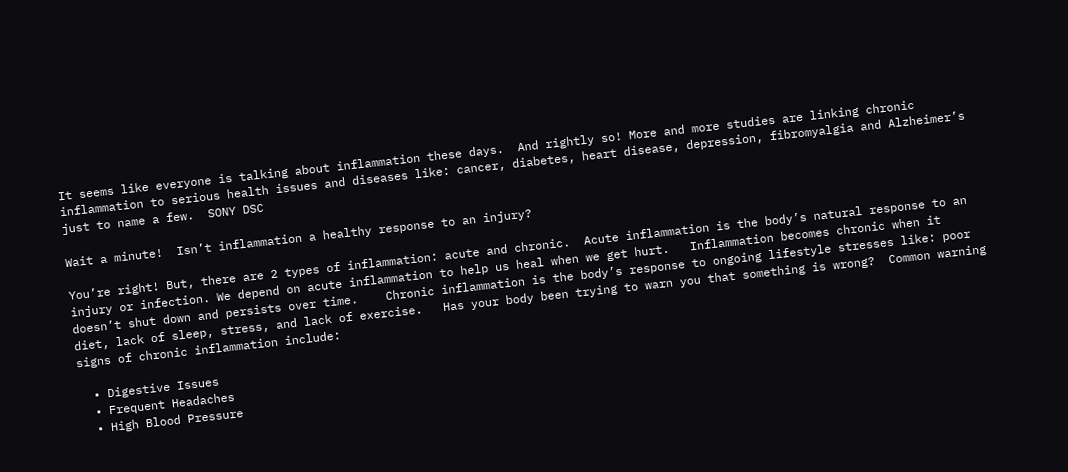It seems like everyone is talking about inflammation these days.  And rightly so! More and more studies are linking chronic inflammation to serious health issues and diseases like: cancer, diabetes, heart disease, depression, fibromyalgia and Alzheimer’s just to name a few.  SONY DSC

Wait a minute!  Isn’t inflammation a healthy response to an injury?

You’re right! But, there are 2 types of inflammation: acute and chronic.  Acute inflammation is the body’s natural response to an injury or infection. We depend on acute inflammation to help us heal when we get hurt.   Inflammation becomes chronic when it doesn’t shut down and persists over time.    Chronic inflammation is the body’s response to ongoing lifestyle stresses like: poor diet, lack of sleep, stress, and lack of exercise.   Has your body been trying to warn you that something is wrong?  Common warning signs of chronic inflammation include:

  • Digestive Issues
  • Frequent Headaches
  • High Blood Pressure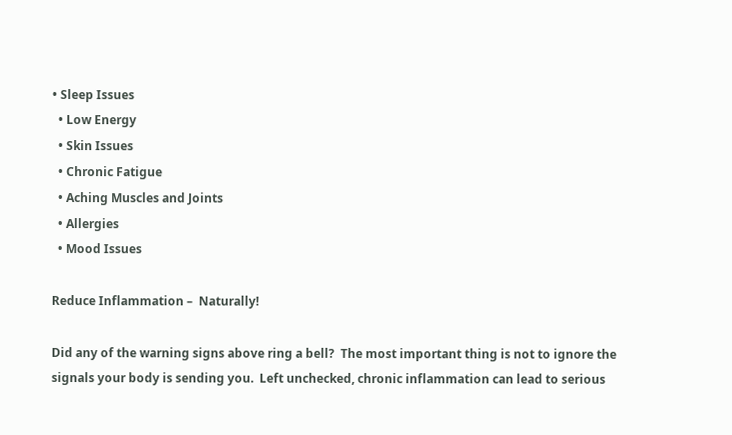• Sleep Issues
  • Low Energy
  • Skin Issues
  • Chronic Fatigue
  • Aching Muscles and Joints
  • Allergies
  • Mood Issues

Reduce Inflammation –  Naturally!

Did any of the warning signs above ring a bell?  The most important thing is not to ignore the signals your body is sending you.  Left unchecked, chronic inflammation can lead to serious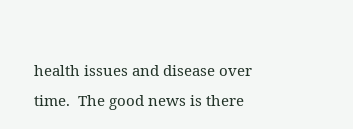health issues and disease over time.  The good news is there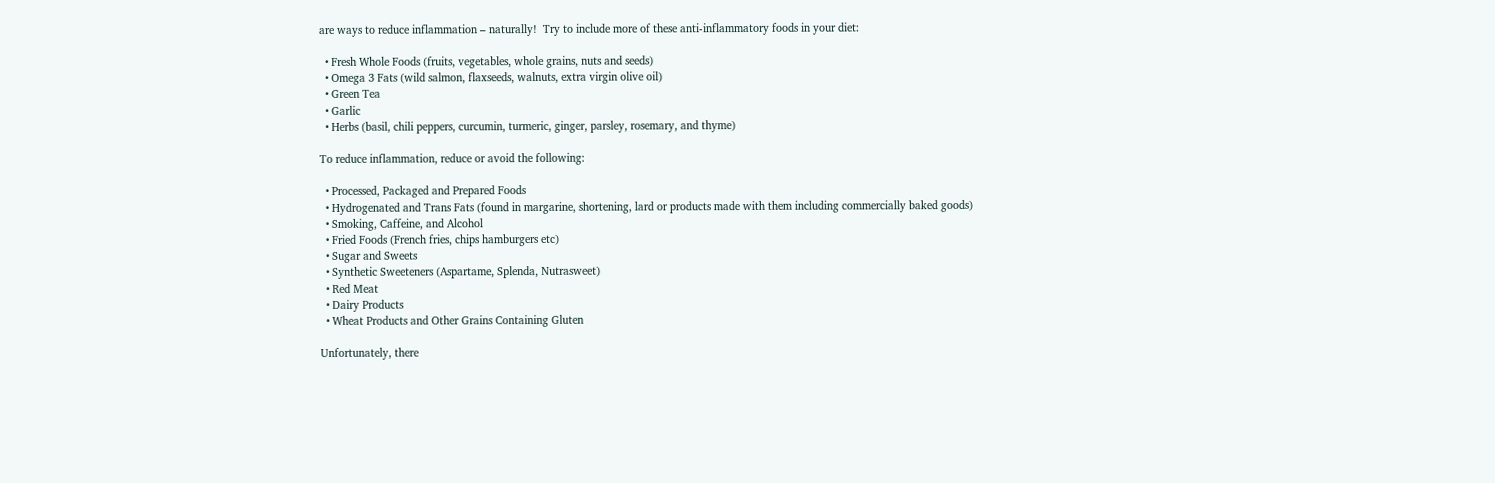are ways to reduce inflammation – naturally!  Try to include more of these anti-inflammatory foods in your diet:

  • Fresh Whole Foods (fruits, vegetables, whole grains, nuts and seeds)
  • Omega 3 Fats (wild salmon, flaxseeds, walnuts, extra virgin olive oil)
  • Green Tea
  • Garlic
  • Herbs (basil, chili peppers, curcumin, turmeric, ginger, parsley, rosemary, and thyme)

To reduce inflammation, reduce or avoid the following:

  • Processed, Packaged and Prepared Foods
  • Hydrogenated and Trans Fats (found in margarine, shortening, lard or products made with them including commercially baked goods)
  • Smoking, Caffeine, and Alcohol
  • Fried Foods (French fries, chips hamburgers etc)
  • Sugar and Sweets
  • Synthetic Sweeteners (Aspartame, Splenda, Nutrasweet)
  • Red Meat
  • Dairy Products
  • Wheat Products and Other Grains Containing Gluten

Unfortunately, there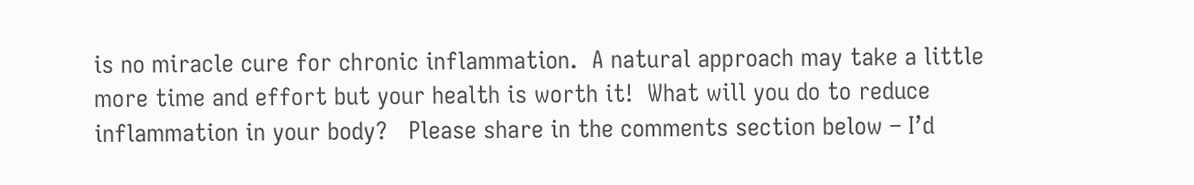is no miracle cure for chronic inflammation.  A natural approach may take a little more time and effort but your health is worth it!  What will you do to reduce inflammation in your body?   Please share in the comments section below – I’d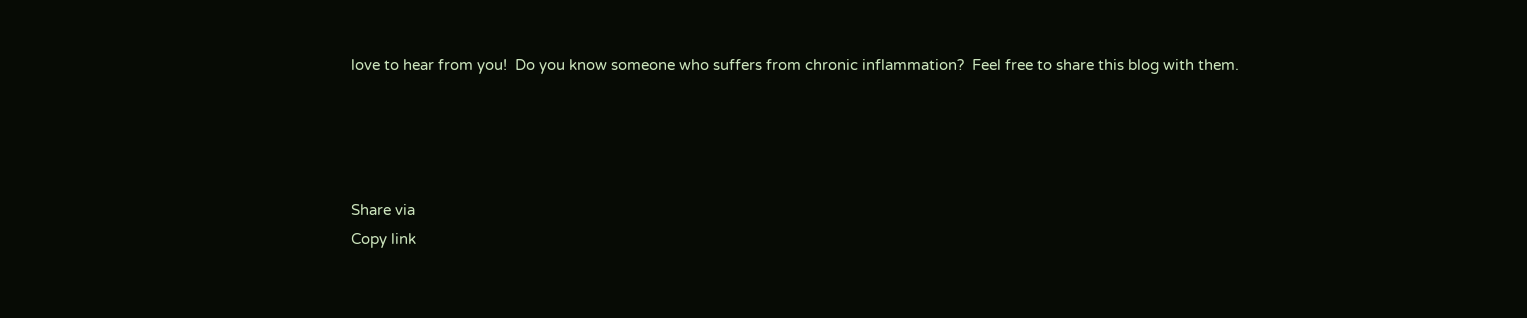love to hear from you!  Do you know someone who suffers from chronic inflammation?  Feel free to share this blog with them.




Share via
Copy link